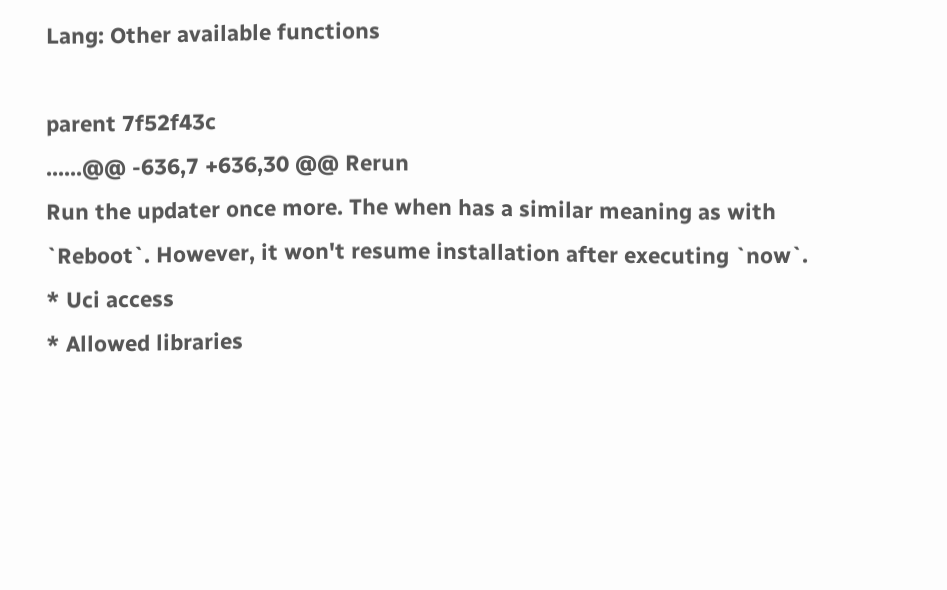Lang: Other available functions

parent 7f52f43c
......@@ -636,7 +636,30 @@ Rerun
Run the updater once more. The when has a similar meaning as with
`Reboot`. However, it won't resume installation after executing `now`.
* Uci access
* Allowed libraries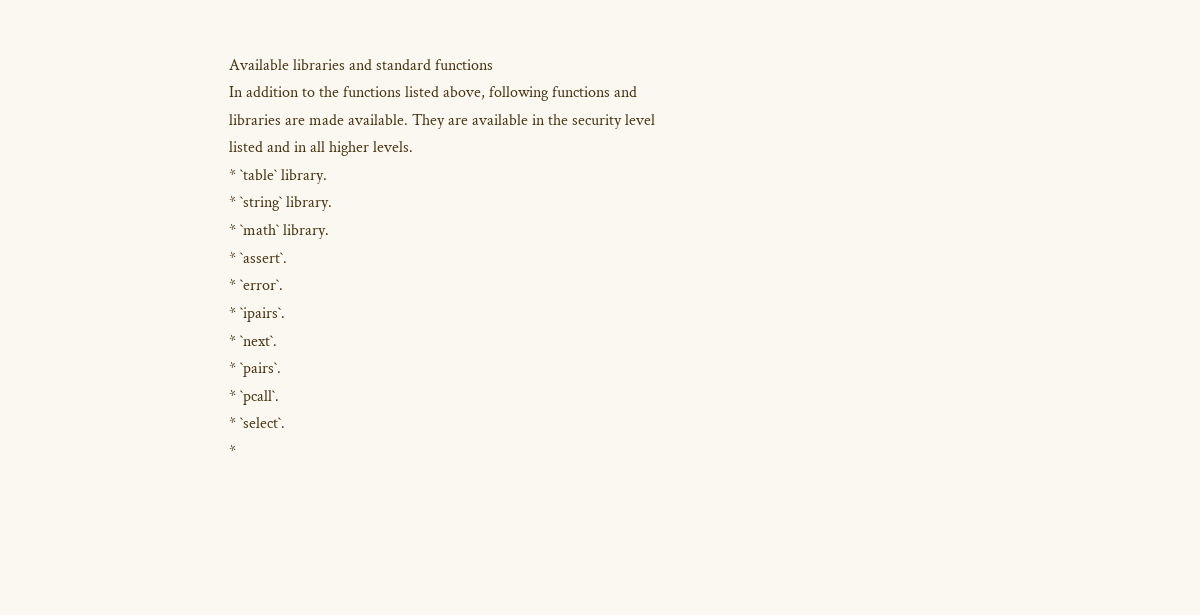Available libraries and standard functions
In addition to the functions listed above, following functions and
libraries are made available. They are available in the security level
listed and in all higher levels.
* `table` library.
* `string` library.
* `math` library.
* `assert`.
* `error`.
* `ipairs`.
* `next`.
* `pairs`.
* `pcall`.
* `select`.
*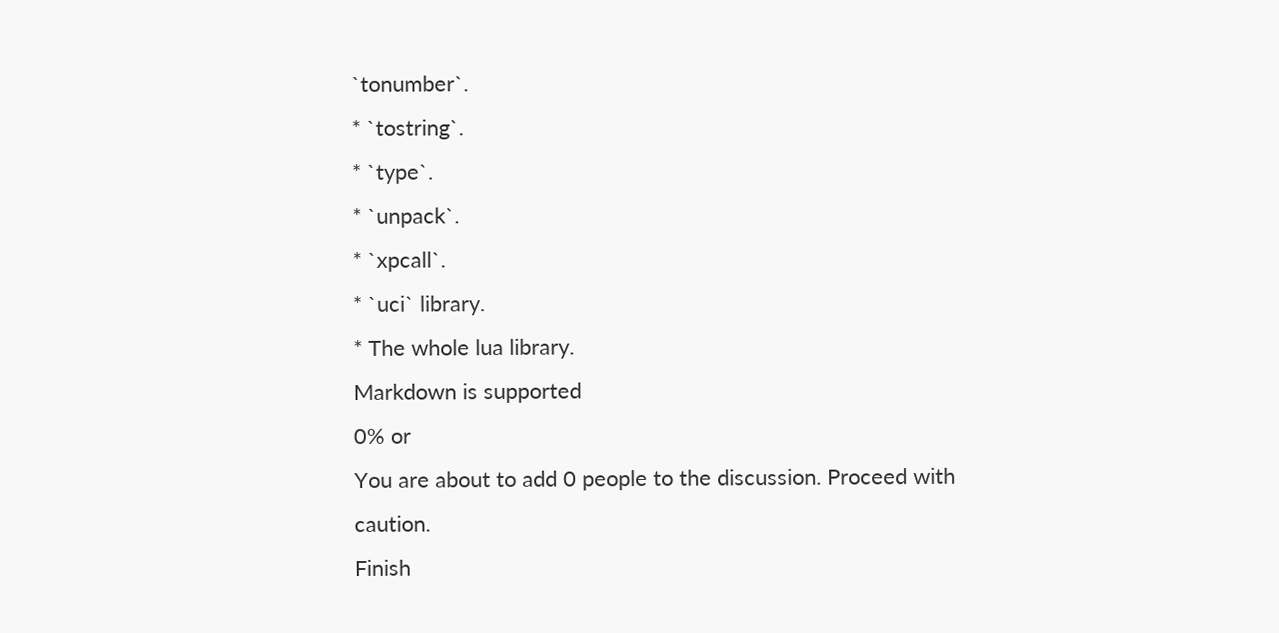`tonumber`.
* `tostring`.
* `type`.
* `unpack`.
* `xpcall`.
* `uci` library.
* The whole lua library.
Markdown is supported
0% or
You are about to add 0 people to the discussion. Proceed with caution.
Finish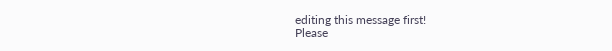editing this message first!
Please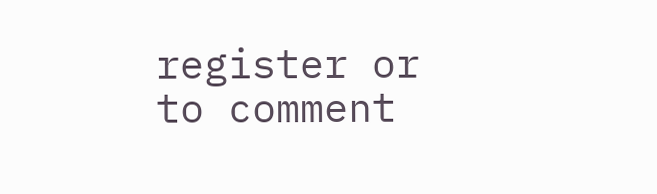register or to comment